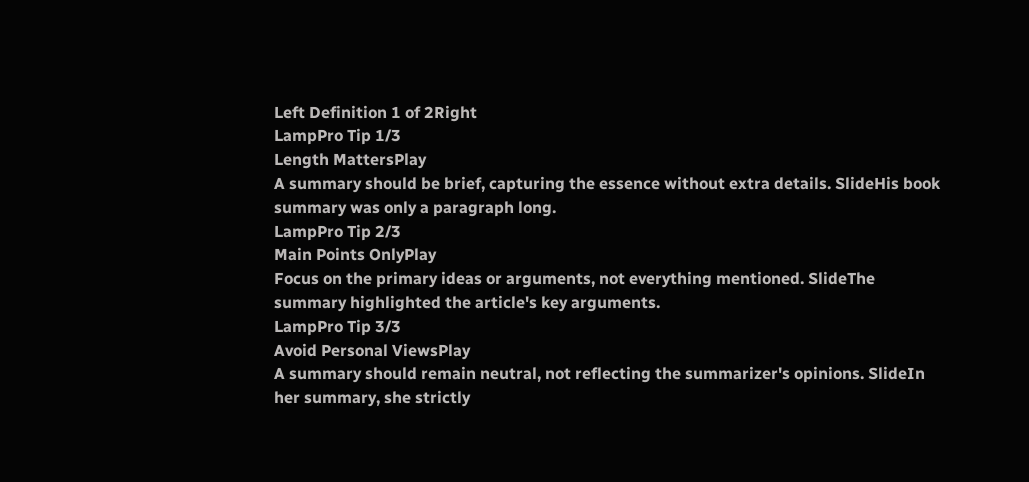Left Definition 1 of 2Right
LampPro Tip 1/3
Length MattersPlay
A summary should be brief, capturing the essence without extra details. SlideHis book summary was only a paragraph long.
LampPro Tip 2/3
Main Points OnlyPlay
Focus on the primary ideas or arguments, not everything mentioned. SlideThe summary highlighted the article's key arguments.
LampPro Tip 3/3
Avoid Personal ViewsPlay
A summary should remain neutral, not reflecting the summarizer's opinions. SlideIn her summary, she strictly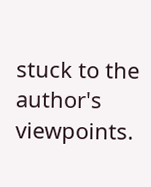stuck to the author's viewpoints.